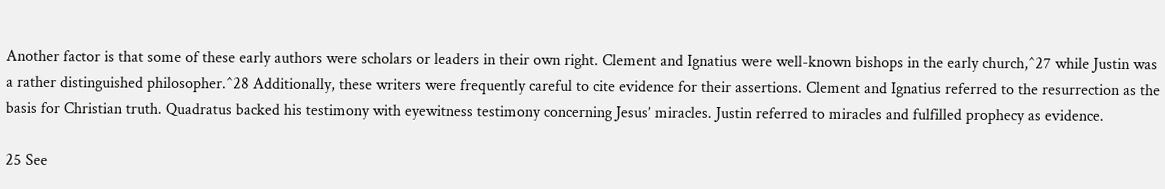Another factor is that some of these early authors were scholars or leaders in their own right. Clement and Ignatius were well-known bishops in the early church,^27 while Justin was a rather distinguished philosopher.^28 Additionally, these writers were frequently careful to cite evidence for their assertions. Clement and Ignatius referred to the resurrection as the basis for Christian truth. Quadratus backed his testimony with eyewitness testimony concerning Jesus’ miracles. Justin referred to miracles and fulfilled prophecy as evidence.

25 See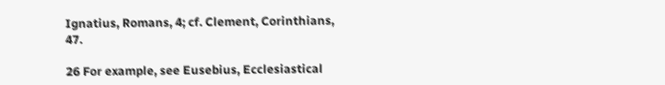Ignatius, Romans, 4; cf. Clement, Corinthians, 47.

26 For example, see Eusebius, Ecclesiastical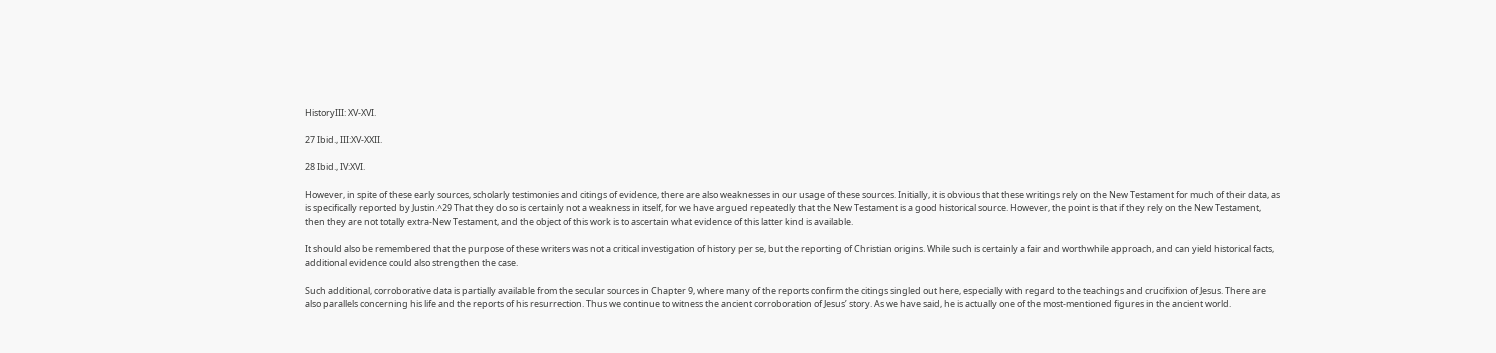HistoryIII: XV-XVI.

27 Ibid., III:XV-XXII.

28 Ibid., IV:XVI.

However, in spite of these early sources, scholarly testimonies and citings of evidence, there are also weaknesses in our usage of these sources. Initially, it is obvious that these writings rely on the New Testament for much of their data, as is specifically reported by Justin.^29 That they do so is certainly not a weakness in itself, for we have argued repeatedly that the New Testament is a good historical source. However, the point is that if they rely on the New Testament, then they are not totally extra-New Testament, and the object of this work is to ascertain what evidence of this latter kind is available.

It should also be remembered that the purpose of these writers was not a critical investigation of history per se, but the reporting of Christian origins. While such is certainly a fair and worthwhile approach, and can yield historical facts, additional evidence could also strengthen the case.

Such additional, corroborative data is partially available from the secular sources in Chapter 9, where many of the reports confirm the citings singled out here, especially with regard to the teachings and crucifixion of Jesus. There are also parallels concerning his life and the reports of his resurrection. Thus we continue to witness the ancient corroboration of Jesus’ story. As we have said, he is actually one of the most-mentioned figures in the ancient world.